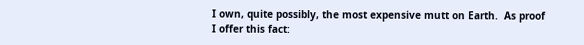I own, quite possibly, the most expensive mutt on Earth.  As proof I offer this fact: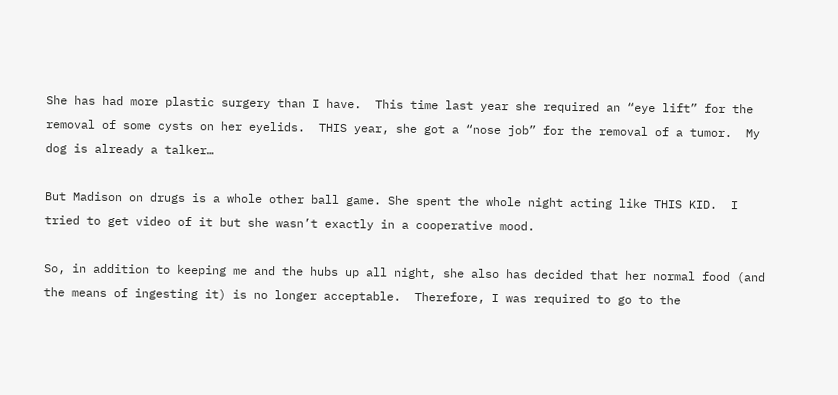She has had more plastic surgery than I have.  This time last year she required an “eye lift” for the removal of some cysts on her eyelids.  THIS year, she got a “nose job” for the removal of a tumor.  My dog is already a talker…

But Madison on drugs is a whole other ball game. She spent the whole night acting like THIS KID.  I tried to get video of it but she wasn’t exactly in a cooperative mood.

So, in addition to keeping me and the hubs up all night, she also has decided that her normal food (and the means of ingesting it) is no longer acceptable.  Therefore, I was required to go to the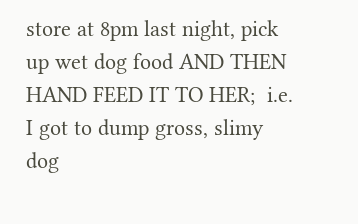store at 8pm last night, pick up wet dog food AND THEN HAND FEED IT TO HER;  i.e. I got to dump gross, slimy dog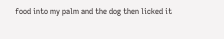food into my palm and the dog then licked it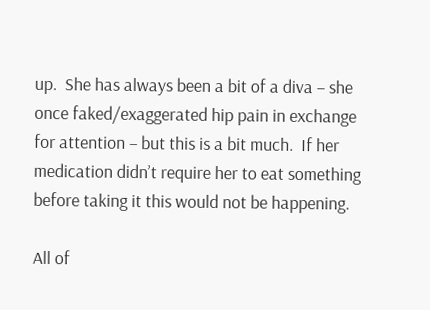up.  She has always been a bit of a diva – she once faked/exaggerated hip pain in exchange for attention – but this is a bit much.  If her medication didn’t require her to eat something before taking it this would not be happening.

All of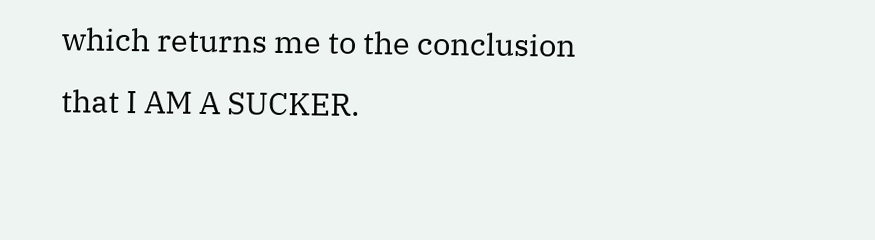which returns me to the conclusion that I AM A SUCKER.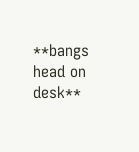**bangs head on desk**